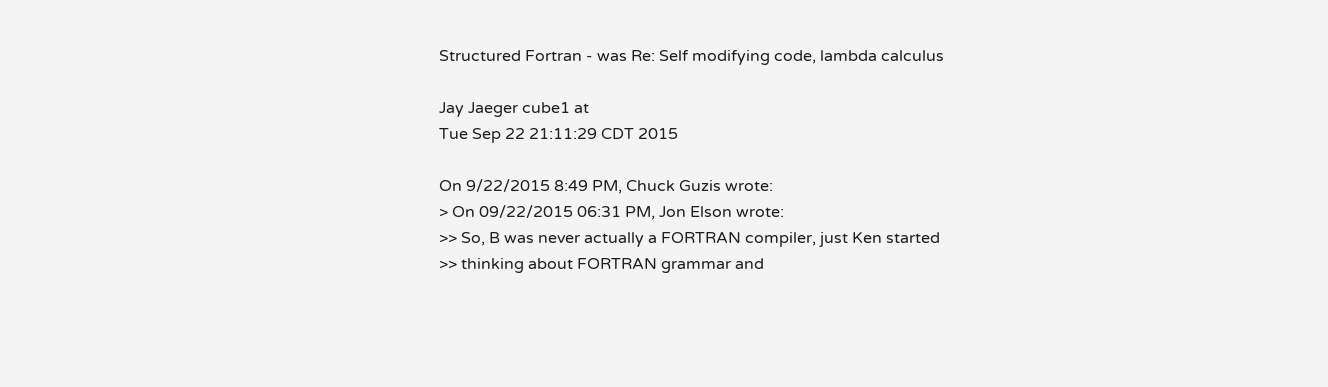Structured Fortran - was Re: Self modifying code, lambda calculus

Jay Jaeger cube1 at
Tue Sep 22 21:11:29 CDT 2015

On 9/22/2015 8:49 PM, Chuck Guzis wrote:
> On 09/22/2015 06:31 PM, Jon Elson wrote:
>> So, B was never actually a FORTRAN compiler, just Ken started
>> thinking about FORTRAN grammar and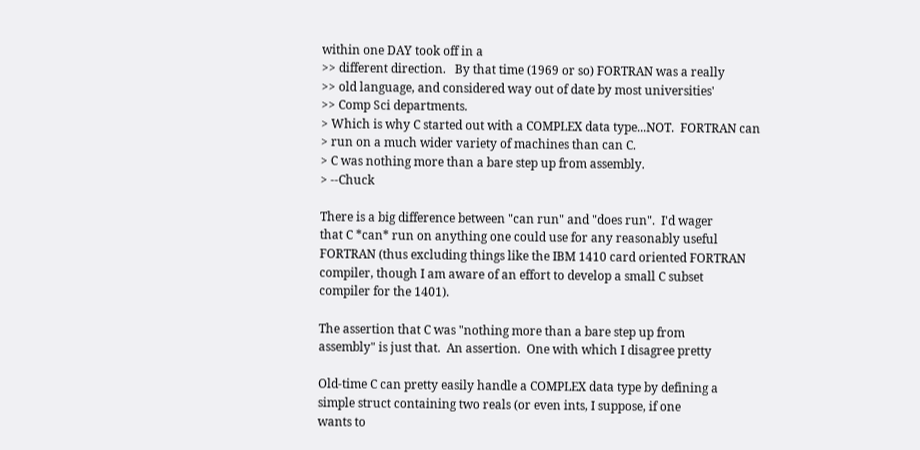within one DAY took off in a
>> different direction.   By that time (1969 or so) FORTRAN was a really
>> old language, and considered way out of date by most universities'
>> Comp Sci departments.
> Which is why C started out with a COMPLEX data type...NOT.  FORTRAN can
> run on a much wider variety of machines than can C.
> C was nothing more than a bare step up from assembly.
> --Chuck

There is a big difference between "can run" and "does run".  I'd wager
that C *can* run on anything one could use for any reasonably useful
FORTRAN (thus excluding things like the IBM 1410 card oriented FORTRAN
compiler, though I am aware of an effort to develop a small C subset
compiler for the 1401).

The assertion that C was "nothing more than a bare step up from
assembly" is just that.  An assertion.  One with which I disagree pretty

Old-time C can pretty easily handle a COMPLEX data type by defining a
simple struct containing two reals (or even ints, I suppose, if one
wants to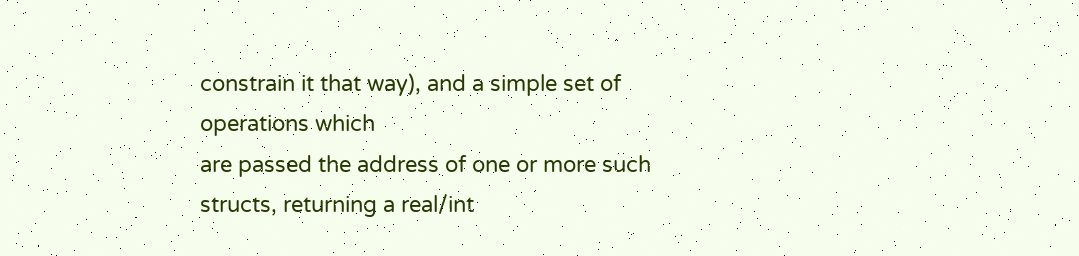constrain it that way), and a simple set of operations which
are passed the address of one or more such structs, returning a real/int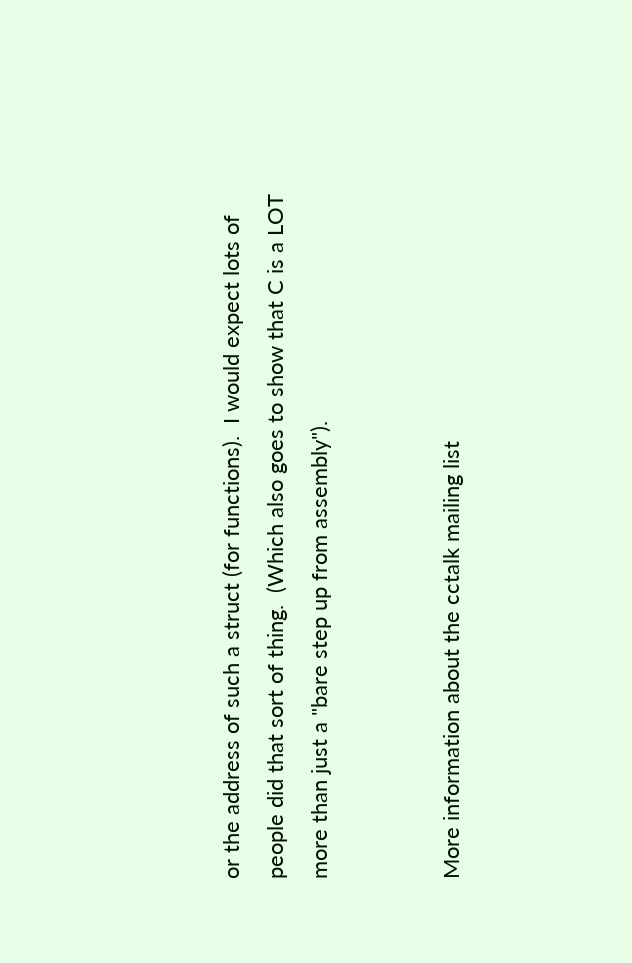or the address of such a struct (for functions).  I would expect lots of
people did that sort of thing.  (Which also goes to show that C is a LOT
more than just a "bare step up from assembly").


More information about the cctalk mailing list